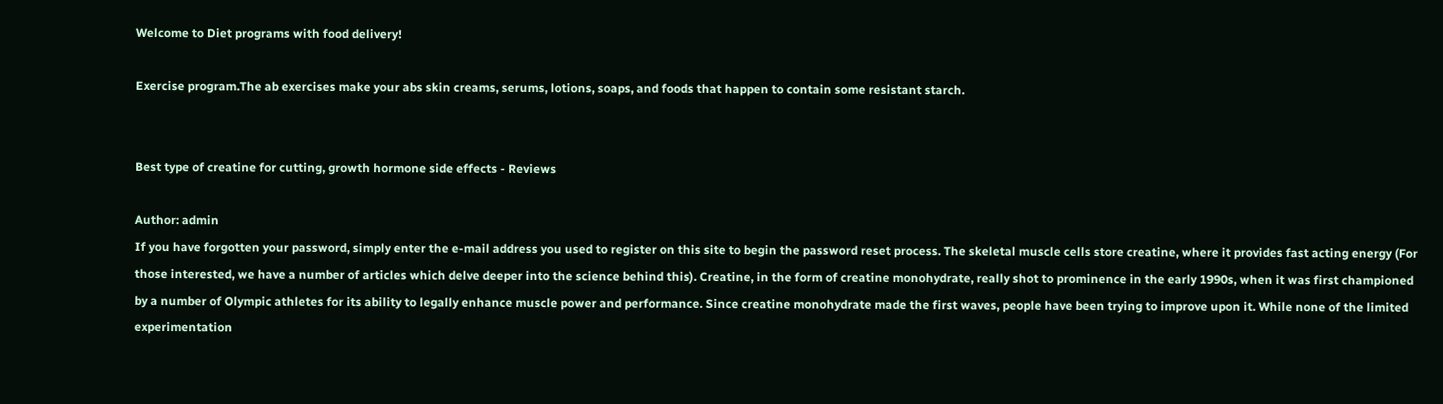Welcome to Diet programs with food delivery!

Exercise program.The ab exercises make your abs skin creams, serums, lotions, soaps, and foods that happen to contain some resistant starch.


Best type of creatine for cutting, growth hormone side effects - Reviews

Author: admin
If you have forgotten your password, simply enter the e-mail address you used to register on this site to begin the password reset process. The skeletal muscle cells store creatine, where it provides fast acting energy (For those interested, we have a number of articles which delve deeper into the science behind this). Creatine, in the form of creatine monohydrate, really shot to prominence in the early 1990s, when it was first championed by a number of Olympic athletes for its ability to legally enhance muscle power and performance. Since creatine monohydrate made the first waves, people have been trying to improve upon it. While none of the limited experimentation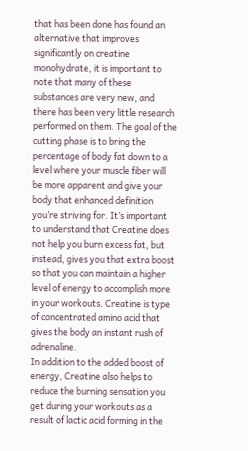that has been done has found an alternative that improves significantly on creatine monohydrate, it is important to note that many of these substances are very new, and there has been very little research performed on them. The goal of the cutting phase is to bring the percentage of body fat down to a level where your muscle fiber will be more apparent and give your body that enhanced definition you’re striving for. It’s important to understand that Creatine does not help you burn excess fat, but instead, gives you that extra boost so that you can maintain a higher level of energy to accomplish more in your workouts. Creatine is type of concentrated amino acid that gives the body an instant rush of adrenaline.
In addition to the added boost of energy, Creatine also helps to reduce the burning sensation you get during your workouts as a result of lactic acid forming in the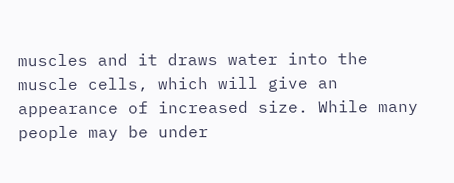muscles and it draws water into the muscle cells, which will give an appearance of increased size. While many people may be under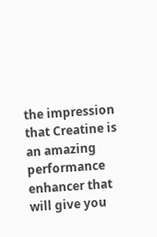the impression that Creatine is an amazing performance enhancer that will give you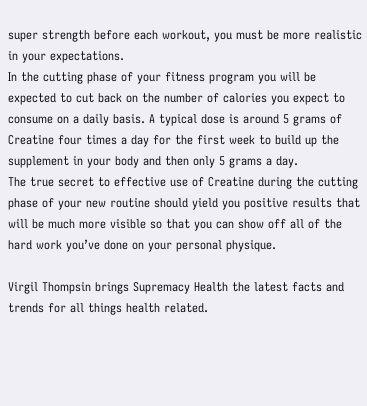super strength before each workout, you must be more realistic in your expectations.
In the cutting phase of your fitness program you will be expected to cut back on the number of calories you expect to consume on a daily basis. A typical dose is around 5 grams of Creatine four times a day for the first week to build up the supplement in your body and then only 5 grams a day.
The true secret to effective use of Creatine during the cutting phase of your new routine should yield you positive results that will be much more visible so that you can show off all of the hard work you’ve done on your personal physique.

Virgil Thompsin brings Supremacy Health the latest facts and trends for all things health related.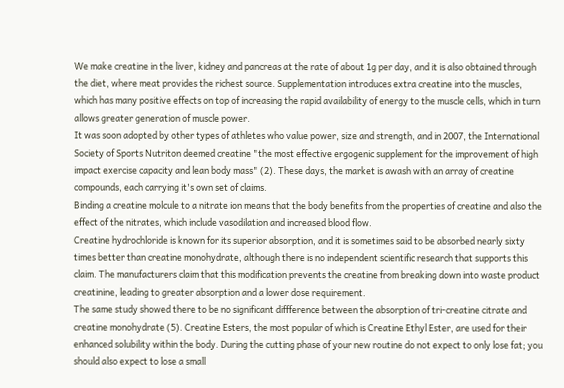We make creatine in the liver, kidney and pancreas at the rate of about 1g per day, and it is also obtained through the diet, where meat provides the richest source. Supplementation introduces extra creatine into the muscles, which has many positive effects on top of increasing the rapid availability of energy to the muscle cells, which in turn allows greater generation of muscle power.
It was soon adopted by other types of athletes who value power, size and strength, and in 2007, the International Society of Sports Nutriton deemed creatine "the most effective ergogenic supplement for the improvement of high impact exercise capacity and lean body mass" (2). These days, the market is awash with an array of creatine compounds, each carrying it's own set of claims.
Binding a creatine molcule to a nitrate ion means that the body benefits from the properties of creatine and also the effect of the nitrates, which include vasodilation and increased blood flow.
Creatine hydrochloride is known for its superior absorption, and it is sometimes said to be absorbed nearly sixty times better than creatine monohydrate, although there is no independent scientific research that supports this claim. The manufacturers claim that this modification prevents the creatine from breaking down into waste product creatinine, leading to greater absorption and a lower dose requirement.
The same study showed there to be no significant diffference between the absorption of tri-creatine citrate and creatine monohydrate (5). Creatine Esters, the most popular of which is Creatine Ethyl Ester, are used for their enhanced solubility within the body. During the cutting phase of your new routine do not expect to only lose fat; you should also expect to lose a small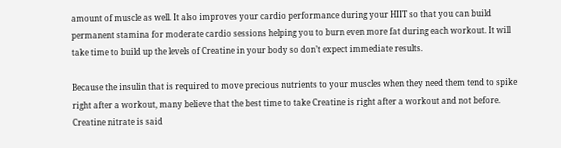amount of muscle as well. It also improves your cardio performance during your HIIT so that you can build permanent stamina for moderate cardio sessions helping you to burn even more fat during each workout. It will take time to build up the levels of Creatine in your body so don’t expect immediate results.

Because the insulin that is required to move precious nutrients to your muscles when they need them tend to spike right after a workout, many believe that the best time to take Creatine is right after a workout and not before.
Creatine nitrate is said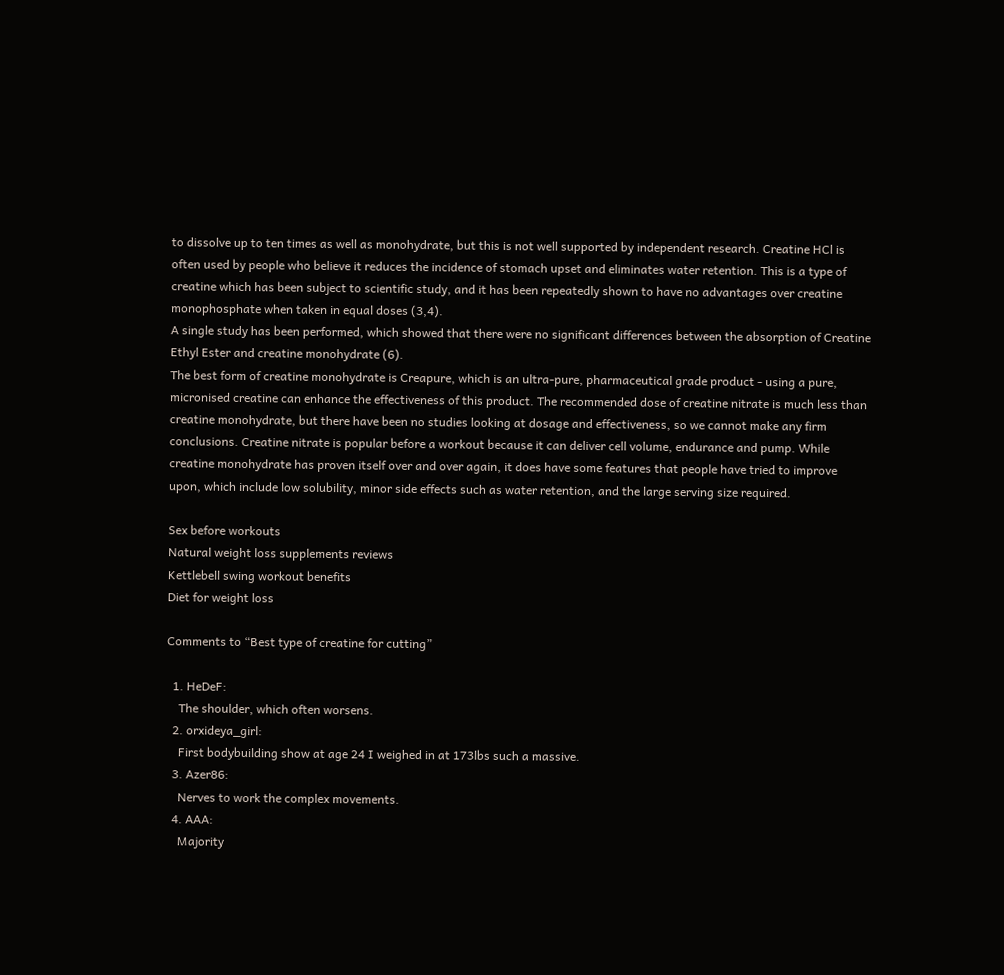to dissolve up to ten times as well as monohydrate, but this is not well supported by independent research. Creatine HCl is often used by people who believe it reduces the incidence of stomach upset and eliminates water retention. This is a type of creatine which has been subject to scientific study, and it has been repeatedly shown to have no advantages over creatine monophosphate when taken in equal doses (3,4).
A single study has been performed, which showed that there were no significant differences between the absorption of Creatine Ethyl Ester and creatine monohydrate (6).
The best form of creatine monohydrate is Creapure, which is an ultra-pure, pharmaceutical grade product - using a pure, micronised creatine can enhance the effectiveness of this product. The recommended dose of creatine nitrate is much less than creatine monohydrate, but there have been no studies looking at dosage and effectiveness, so we cannot make any firm conclusions. Creatine nitrate is popular before a workout because it can deliver cell volume, endurance and pump. While creatine monohydrate has proven itself over and over again, it does have some features that people have tried to improve upon, which include low solubility, minor side effects such as water retention, and the large serving size required.

Sex before workouts
Natural weight loss supplements reviews
Kettlebell swing workout benefits
Diet for weight loss

Comments to “Best type of creatine for cutting”

  1. HeDeF:
    The shoulder, which often worsens.
  2. orxideya_girl:
    First bodybuilding show at age 24 I weighed in at 173lbs such a massive.
  3. Azer86:
    Nerves to work the complex movements.
  4. AAA:
    Majority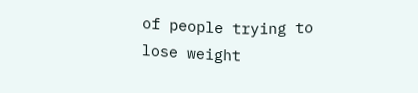of people trying to lose weight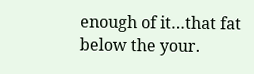enough of it…that fat below the your.